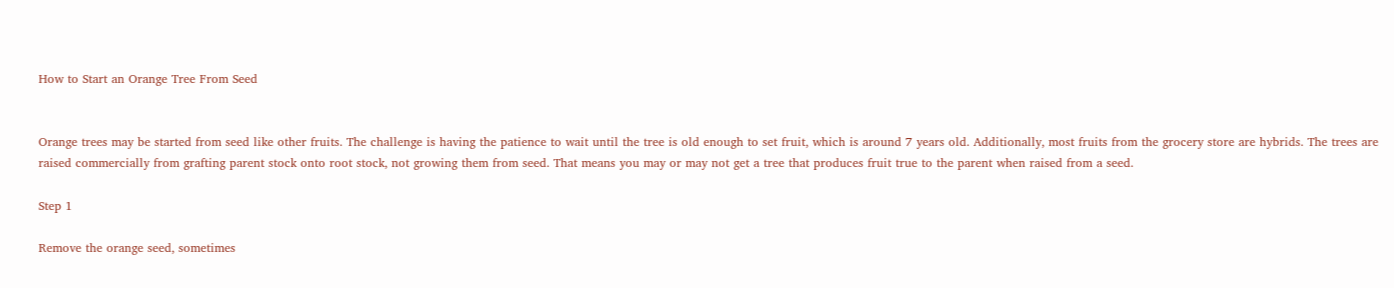How to Start an Orange Tree From Seed


Orange trees may be started from seed like other fruits. The challenge is having the patience to wait until the tree is old enough to set fruit, which is around 7 years old. Additionally, most fruits from the grocery store are hybrids. The trees are raised commercially from grafting parent stock onto root stock, not growing them from seed. That means you may or may not get a tree that produces fruit true to the parent when raised from a seed.

Step 1

Remove the orange seed, sometimes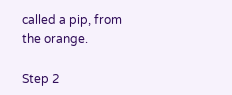called a pip, from the orange.

Step 2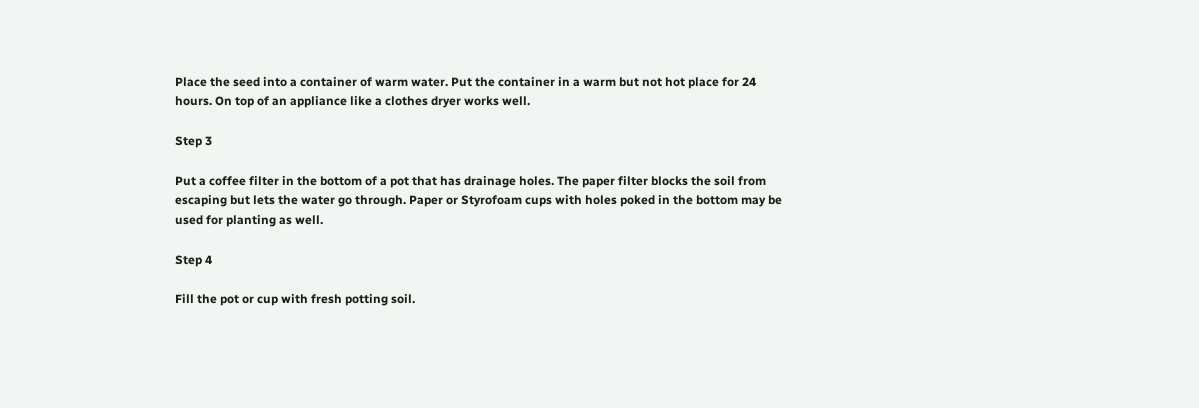Place the seed into a container of warm water. Put the container in a warm but not hot place for 24 hours. On top of an appliance like a clothes dryer works well.

Step 3

Put a coffee filter in the bottom of a pot that has drainage holes. The paper filter blocks the soil from escaping but lets the water go through. Paper or Styrofoam cups with holes poked in the bottom may be used for planting as well.

Step 4

Fill the pot or cup with fresh potting soil.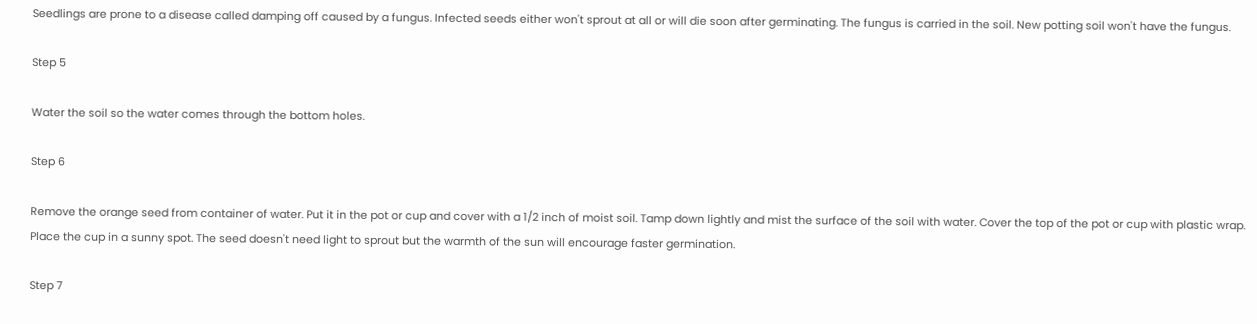Seedlings are prone to a disease called damping off caused by a fungus. Infected seeds either won't sprout at all or will die soon after germinating. The fungus is carried in the soil. New potting soil won't have the fungus.

Step 5

Water the soil so the water comes through the bottom holes.

Step 6

Remove the orange seed from container of water. Put it in the pot or cup and cover with a 1/2 inch of moist soil. Tamp down lightly and mist the surface of the soil with water. Cover the top of the pot or cup with plastic wrap. Place the cup in a sunny spot. The seed doesn't need light to sprout but the warmth of the sun will encourage faster germination.

Step 7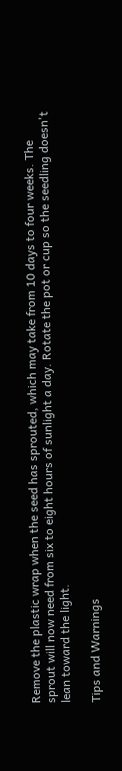Remove the plastic wrap when the seed has sprouted, which may take from 10 days to four weeks. The sprout will now need from six to eight hours of sunlight a day. Rotate the pot or cup so the seedling doesn't lean toward the light.

Tips and Warnings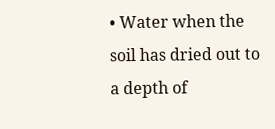• Water when the soil has dried out to a depth of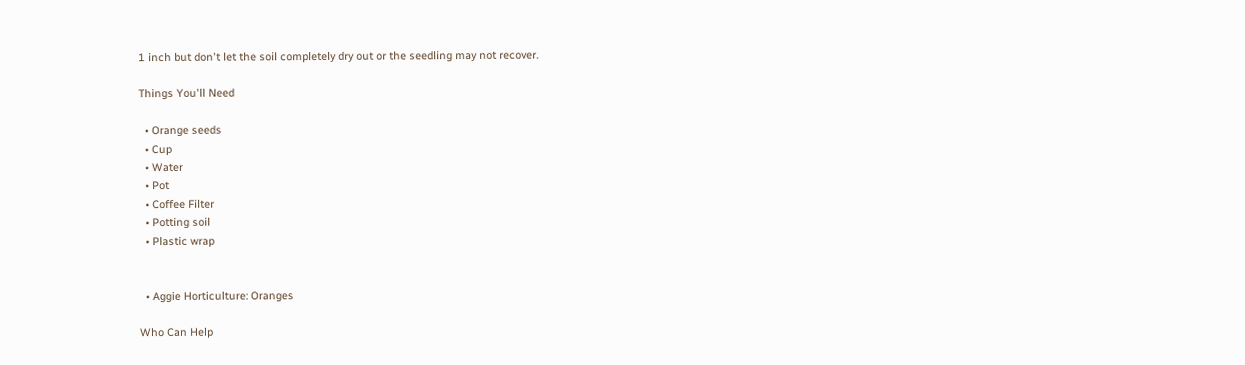1 inch but don't let the soil completely dry out or the seedling may not recover.

Things You'll Need

  • Orange seeds
  • Cup
  • Water
  • Pot
  • Coffee Filter
  • Potting soil
  • Plastic wrap


  • Aggie Horticulture: Oranges

Who Can Help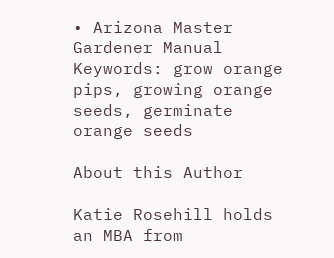• Arizona Master Gardener Manual
Keywords: grow orange pips, growing orange seeds, germinate orange seeds

About this Author

Katie Rosehill holds an MBA from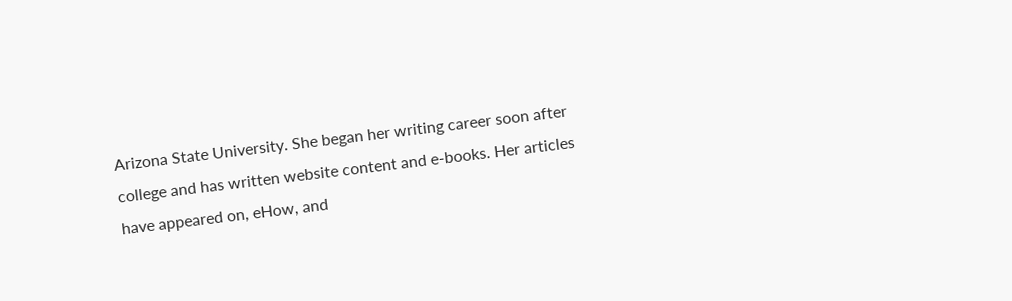Arizona State University. She began her writing career soon after college and has written website content and e-books. Her articles have appeared on, eHow, and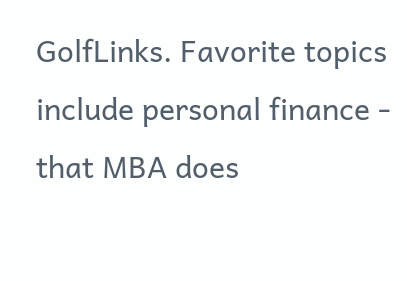GolfLinks. Favorite topics include personal finance - that MBA does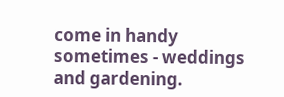come in handy sometimes - weddings and gardening.